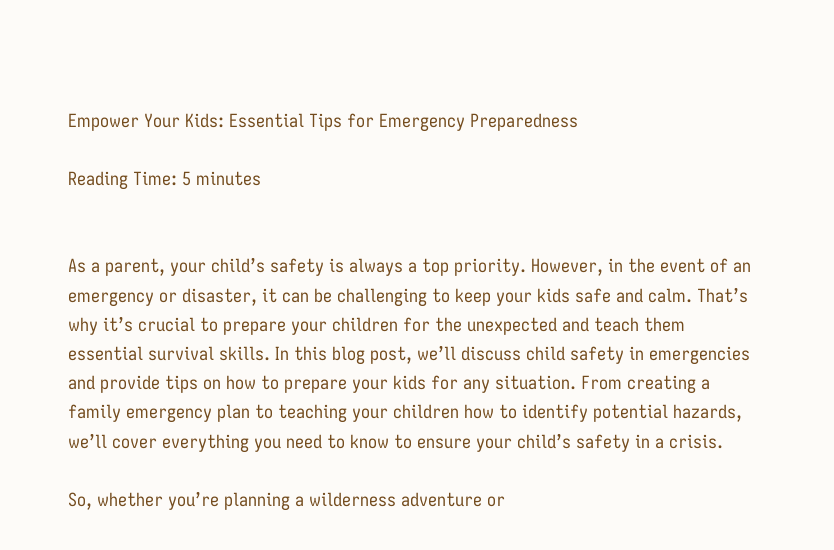Empower Your Kids: Essential Tips for Emergency Preparedness

Reading Time: 5 minutes


As a parent, your child’s safety is always a top priority. However, in the event of an emergency or disaster, it can be challenging to keep your kids safe and calm. That’s why it’s crucial to prepare your children for the unexpected and teach them essential survival skills. In this blog post, we’ll discuss child safety in emergencies and provide tips on how to prepare your kids for any situation. From creating a family emergency plan to teaching your children how to identify potential hazards, we’ll cover everything you need to know to ensure your child’s safety in a crisis.

So, whether you’re planning a wilderness adventure or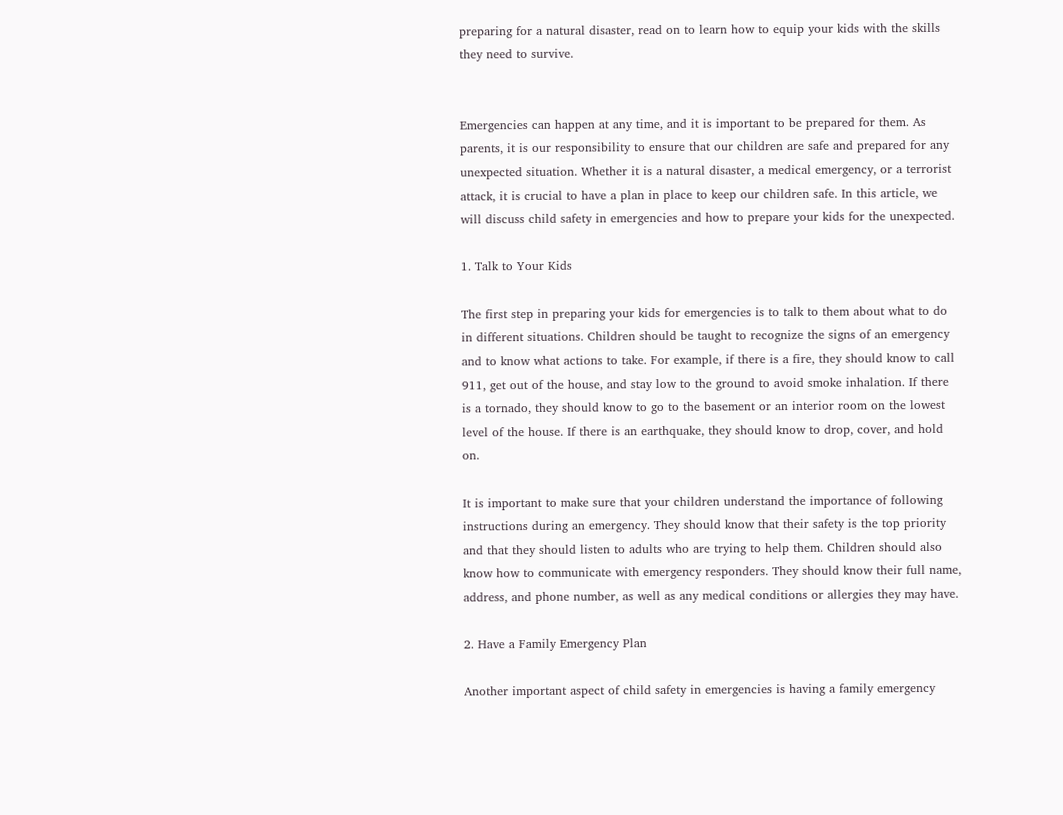preparing for a natural disaster, read on to learn how to equip your kids with the skills they need to survive.


Emergencies can happen at any time, and it is important to be prepared for them. As parents, it is our responsibility to ensure that our children are safe and prepared for any unexpected situation. Whether it is a natural disaster, a medical emergency, or a terrorist attack, it is crucial to have a plan in place to keep our children safe. In this article, we will discuss child safety in emergencies and how to prepare your kids for the unexpected.

1. Talk to Your Kids

The first step in preparing your kids for emergencies is to talk to them about what to do in different situations. Children should be taught to recognize the signs of an emergency and to know what actions to take. For example, if there is a fire, they should know to call 911, get out of the house, and stay low to the ground to avoid smoke inhalation. If there is a tornado, they should know to go to the basement or an interior room on the lowest level of the house. If there is an earthquake, they should know to drop, cover, and hold on.

It is important to make sure that your children understand the importance of following instructions during an emergency. They should know that their safety is the top priority and that they should listen to adults who are trying to help them. Children should also know how to communicate with emergency responders. They should know their full name, address, and phone number, as well as any medical conditions or allergies they may have.

2. Have a Family Emergency Plan

Another important aspect of child safety in emergencies is having a family emergency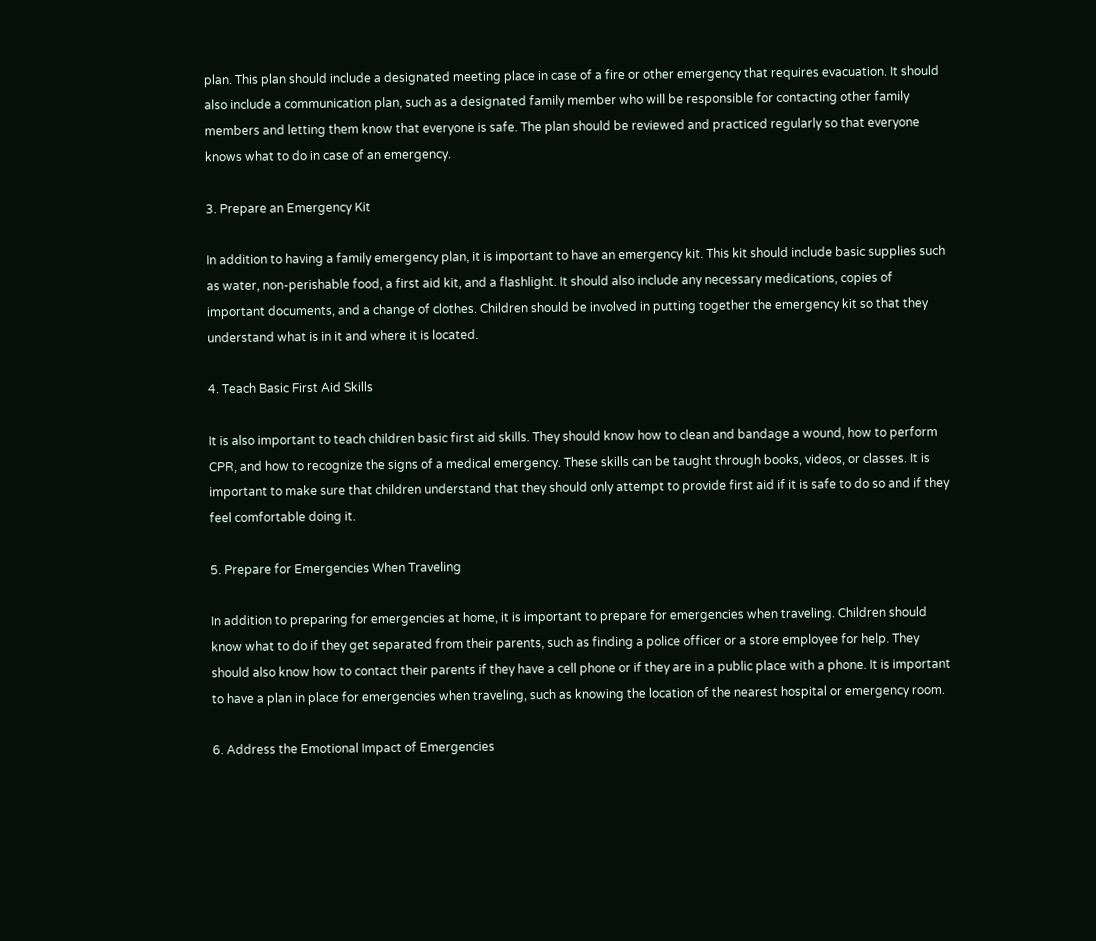plan. This plan should include a designated meeting place in case of a fire or other emergency that requires evacuation. It should also include a communication plan, such as a designated family member who will be responsible for contacting other family members and letting them know that everyone is safe. The plan should be reviewed and practiced regularly so that everyone knows what to do in case of an emergency.

3. Prepare an Emergency Kit

In addition to having a family emergency plan, it is important to have an emergency kit. This kit should include basic supplies such as water, non-perishable food, a first aid kit, and a flashlight. It should also include any necessary medications, copies of important documents, and a change of clothes. Children should be involved in putting together the emergency kit so that they understand what is in it and where it is located.

4. Teach Basic First Aid Skills

It is also important to teach children basic first aid skills. They should know how to clean and bandage a wound, how to perform CPR, and how to recognize the signs of a medical emergency. These skills can be taught through books, videos, or classes. It is important to make sure that children understand that they should only attempt to provide first aid if it is safe to do so and if they feel comfortable doing it.

5. Prepare for Emergencies When Traveling

In addition to preparing for emergencies at home, it is important to prepare for emergencies when traveling. Children should know what to do if they get separated from their parents, such as finding a police officer or a store employee for help. They should also know how to contact their parents if they have a cell phone or if they are in a public place with a phone. It is important to have a plan in place for emergencies when traveling, such as knowing the location of the nearest hospital or emergency room.

6. Address the Emotional Impact of Emergencies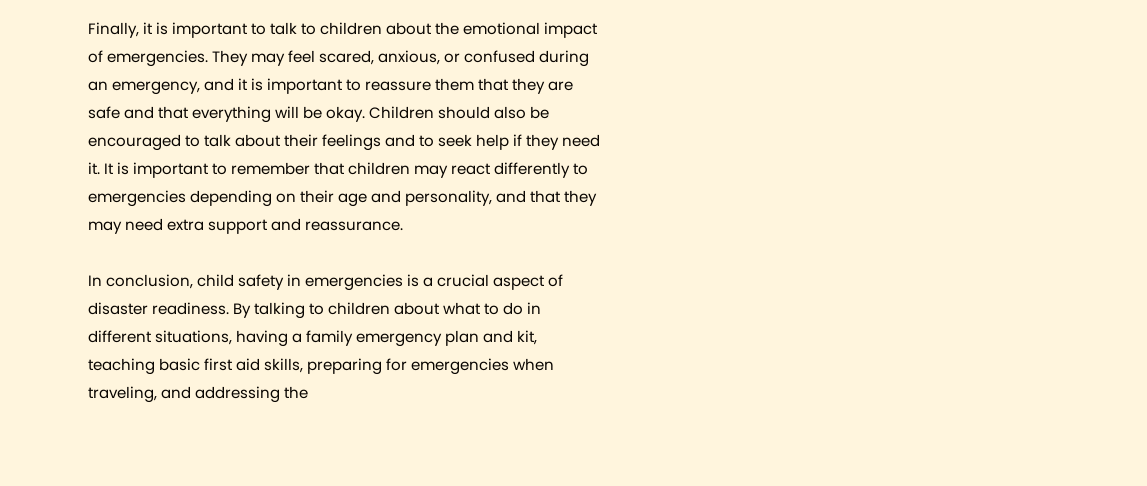Finally, it is important to talk to children about the emotional impact of emergencies. They may feel scared, anxious, or confused during an emergency, and it is important to reassure them that they are safe and that everything will be okay. Children should also be encouraged to talk about their feelings and to seek help if they need it. It is important to remember that children may react differently to emergencies depending on their age and personality, and that they may need extra support and reassurance.

In conclusion, child safety in emergencies is a crucial aspect of disaster readiness. By talking to children about what to do in different situations, having a family emergency plan and kit, teaching basic first aid skills, preparing for emergencies when traveling, and addressing the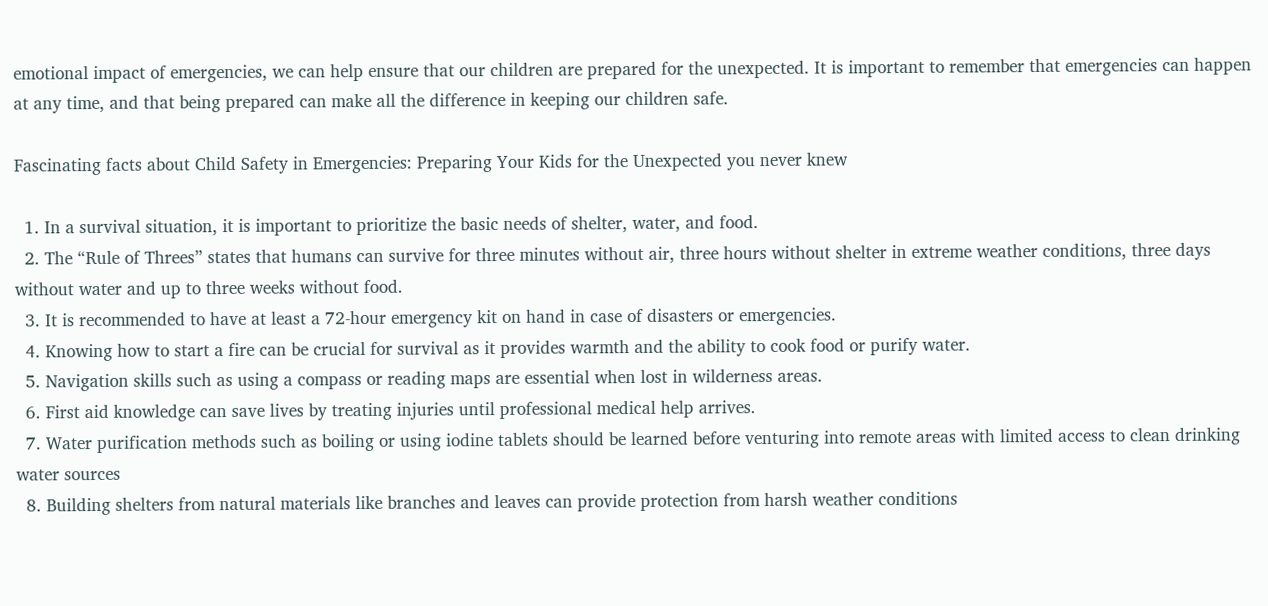emotional impact of emergencies, we can help ensure that our children are prepared for the unexpected. It is important to remember that emergencies can happen at any time, and that being prepared can make all the difference in keeping our children safe.

Fascinating facts about Child Safety in Emergencies: Preparing Your Kids for the Unexpected you never knew

  1. In a survival situation, it is important to prioritize the basic needs of shelter, water, and food.
  2. The “Rule of Threes” states that humans can survive for three minutes without air, three hours without shelter in extreme weather conditions, three days without water and up to three weeks without food.
  3. It is recommended to have at least a 72-hour emergency kit on hand in case of disasters or emergencies.
  4. Knowing how to start a fire can be crucial for survival as it provides warmth and the ability to cook food or purify water.
  5. Navigation skills such as using a compass or reading maps are essential when lost in wilderness areas.
  6. First aid knowledge can save lives by treating injuries until professional medical help arrives.
  7. Water purification methods such as boiling or using iodine tablets should be learned before venturing into remote areas with limited access to clean drinking water sources
  8. Building shelters from natural materials like branches and leaves can provide protection from harsh weather conditions